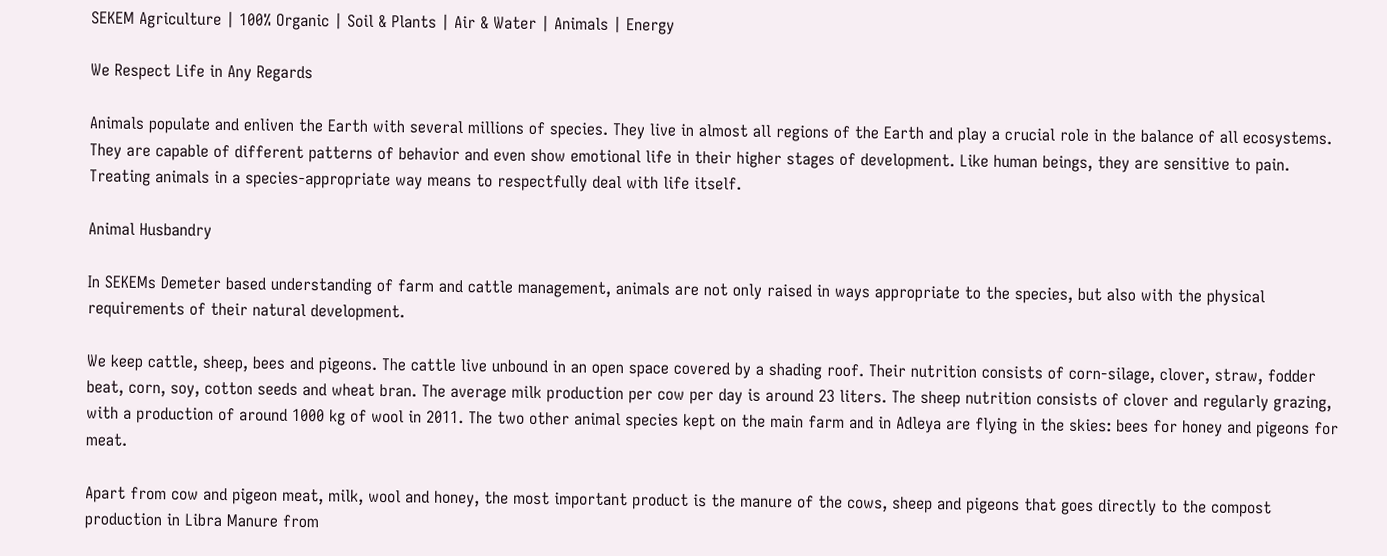SEKEM Agriculture | 100% Organic | Soil & Plants | Air & Water | Animals | Energy

We Respect Life in Any Regards

Animals populate and enliven the Earth with several millions of species. They live in almost all regions of the Earth and play a crucial role in the balance of all ecosystems. They are capable of different patterns of behavior and even show emotional life in their higher stages of development. Like human beings, they are sensitive to pain. Treating animals in a species-appropriate way means to respectfully deal with life itself.

Animal Husbandry

In SEKEMs Demeter based understanding of farm and cattle management, animals are not only raised in ways appropriate to the species, but also with the physical requirements of their natural development.

We keep cattle, sheep, bees and pigeons. The cattle live unbound in an open space covered by a shading roof. Their nutrition consists of corn-silage, clover, straw, fodder beat, corn, soy, cotton seeds and wheat bran. The average milk production per cow per day is around 23 liters. The sheep nutrition consists of clover and regularly grazing, with a production of around 1000 kg of wool in 2011. The two other animal species kept on the main farm and in Adleya are flying in the skies: bees for honey and pigeons for meat.

Apart from cow and pigeon meat, milk, wool and honey, the most important product is the manure of the cows, sheep and pigeons that goes directly to the compost production in Libra Manure from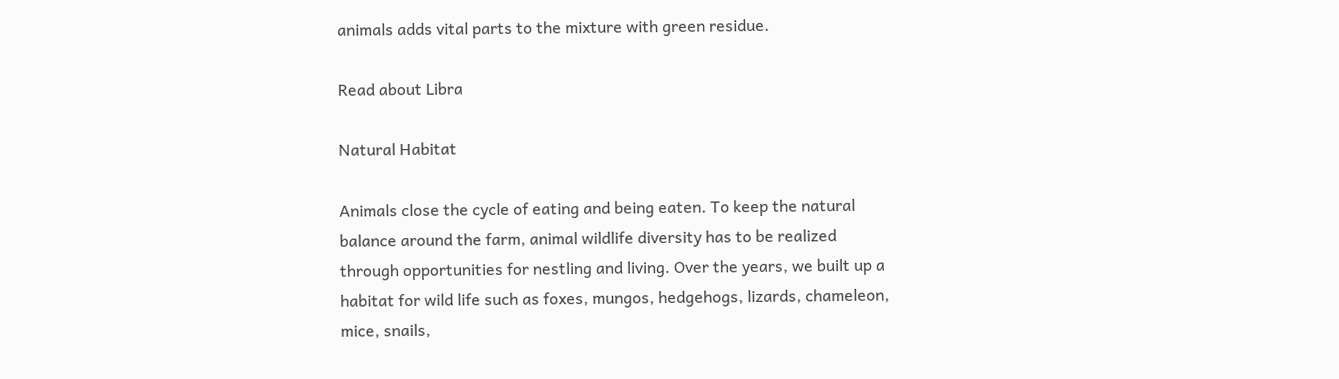animals adds vital parts to the mixture with green residue.

Read about Libra

Natural Habitat

Animals close the cycle of eating and being eaten. To keep the natural balance around the farm, animal wildlife diversity has to be realized through opportunities for nestling and living. Over the years, we built up a habitat for wild life such as foxes, mungos, hedgehogs, lizards, chameleon, mice, snails,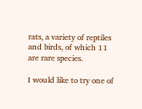rats, a variety of reptiles and birds, of which 11 are rare species.

I would like to try one of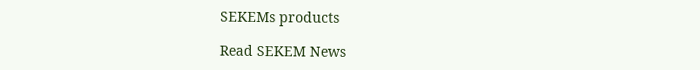SEKEMs products

Read SEKEM News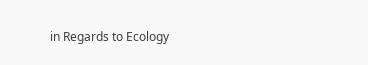in Regards to Ecology